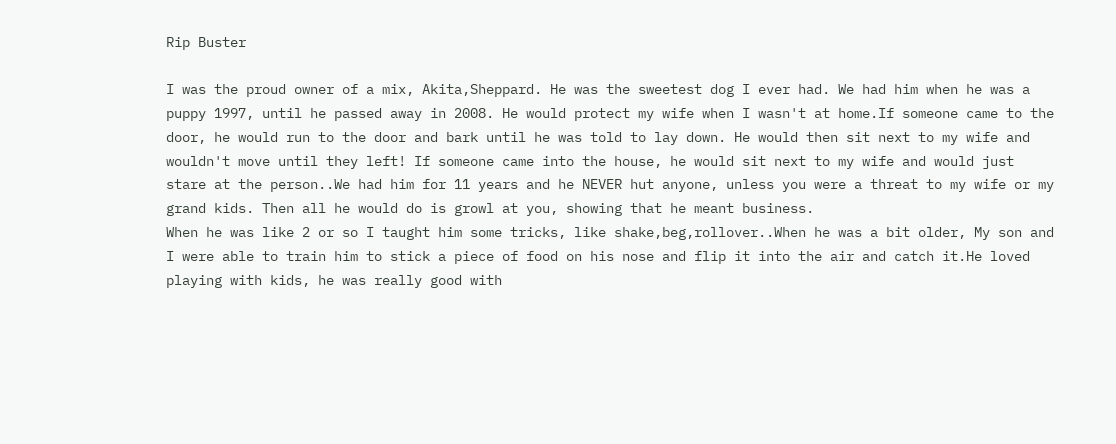Rip Buster

I was the proud owner of a mix, Akita,Sheppard. He was the sweetest dog I ever had. We had him when he was a puppy 1997, until he passed away in 2008. He would protect my wife when I wasn't at home.If someone came to the door, he would run to the door and bark until he was told to lay down. He would then sit next to my wife and wouldn't move until they left! If someone came into the house, he would sit next to my wife and would just stare at the person..We had him for 11 years and he NEVER hut anyone, unless you were a threat to my wife or my grand kids. Then all he would do is growl at you, showing that he meant business.
When he was like 2 or so I taught him some tricks, like shake,beg,rollover..When he was a bit older, My son and I were able to train him to stick a piece of food on his nose and flip it into the air and catch it.He loved playing with kids, he was really good with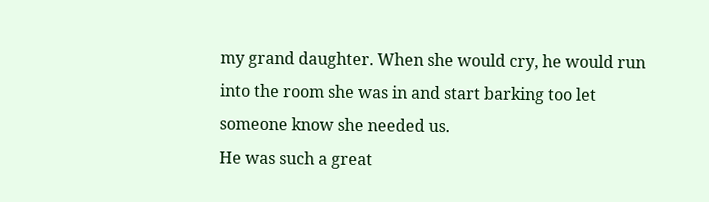my grand daughter. When she would cry, he would run into the room she was in and start barking too let someone know she needed us.
He was such a great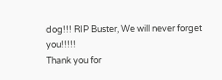dog!!! RIP Buster, We will never forget you!!!!!
Thank you for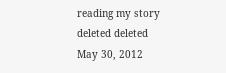reading my story
deleted deleted
May 30, 2012